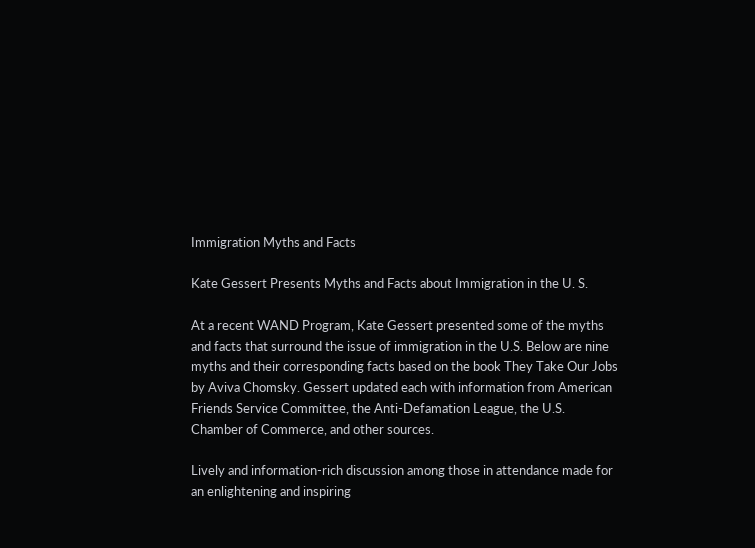Immigration Myths and Facts

Kate Gessert Presents Myths and Facts about Immigration in the U. S.

At a recent WAND Program, Kate Gessert presented some of the myths and facts that surround the issue of immigration in the U.S. Below are nine myths and their corresponding facts based on the book They Take Our Jobs by Aviva Chomsky. Gessert updated each with information from American Friends Service Committee, the Anti-Defamation League, the U.S. Chamber of Commerce, and other sources.

Lively and information-rich discussion among those in attendance made for an enlightening and inspiring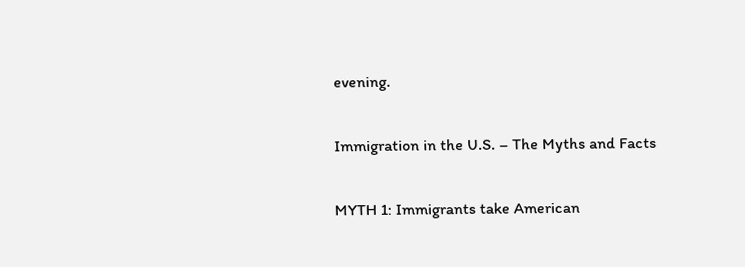evening.

Immigration in the U.S. – The Myths and Facts

MYTH 1: Immigrants take American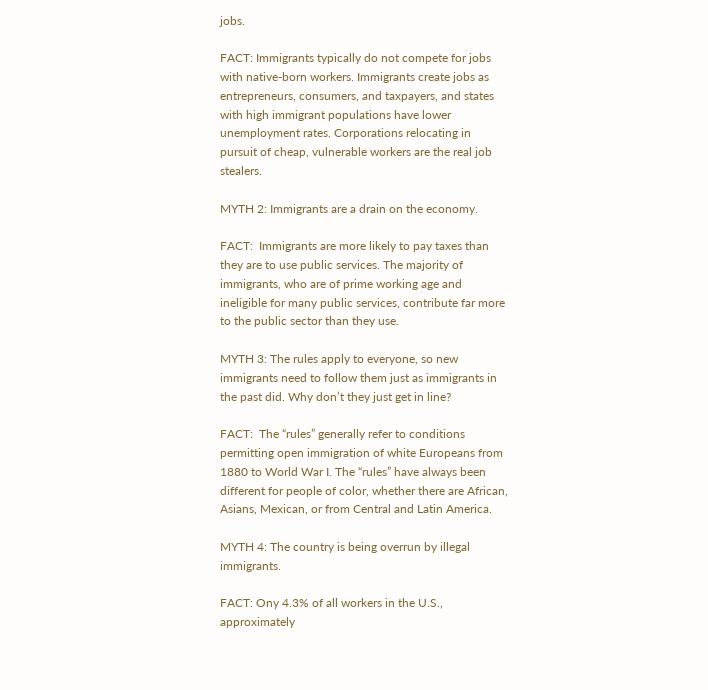jobs.

FACT: Immigrants typically do not compete for jobs with native-born workers. Immigrants create jobs as entrepreneurs, consumers, and taxpayers, and states with high immigrant populations have lower unemployment rates. Corporations relocating in pursuit of cheap, vulnerable workers are the real job stealers.

MYTH 2: Immigrants are a drain on the economy.

FACT:  Immigrants are more likely to pay taxes than they are to use public services. The majority of immigrants, who are of prime working age and ineligible for many public services, contribute far more to the public sector than they use.

MYTH 3: The rules apply to everyone, so new immigrants need to follow them just as immigrants in the past did. Why don’t they just get in line?

FACT:  The “rules” generally refer to conditions permitting open immigration of white Europeans from 1880 to World War I. The “rules” have always been different for people of color, whether there are African, Asians, Mexican, or from Central and Latin America.

MYTH 4: The country is being overrun by illegal immigrants.

FACT: Ony 4.3% of all workers in the U.S., approximately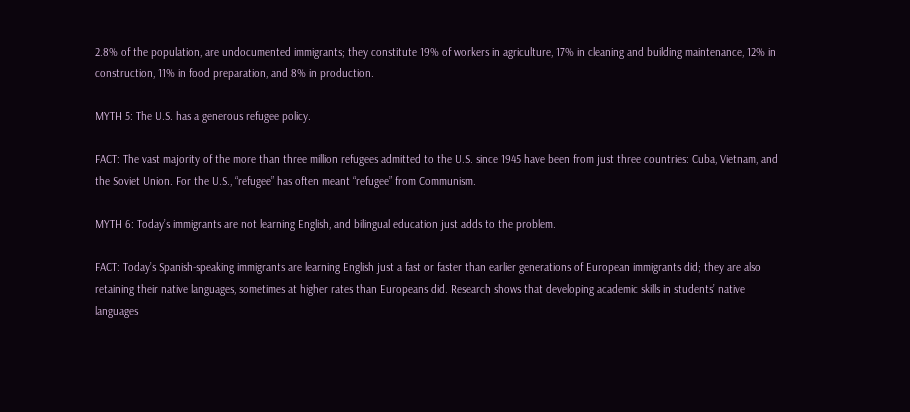2.8% of the population, are undocumented immigrants; they constitute 19% of workers in agriculture, 17% in cleaning and building maintenance, 12% in construction, 11% in food preparation, and 8% in production.

MYTH 5: The U.S. has a generous refugee policy.

FACT: The vast majority of the more than three million refugees admitted to the U.S. since 1945 have been from just three countries: Cuba, Vietnam, and the Soviet Union. For the U.S., “refugee” has often meant “refugee” from Communism.

MYTH 6: Today’s immigrants are not learning English, and bilingual education just adds to the problem.

FACT: Today’s Spanish-speaking immigrants are learning English just a fast or faster than earlier generations of European immigrants did; they are also retaining their native languages, sometimes at higher rates than Europeans did. Research shows that developing academic skills in students’ native languages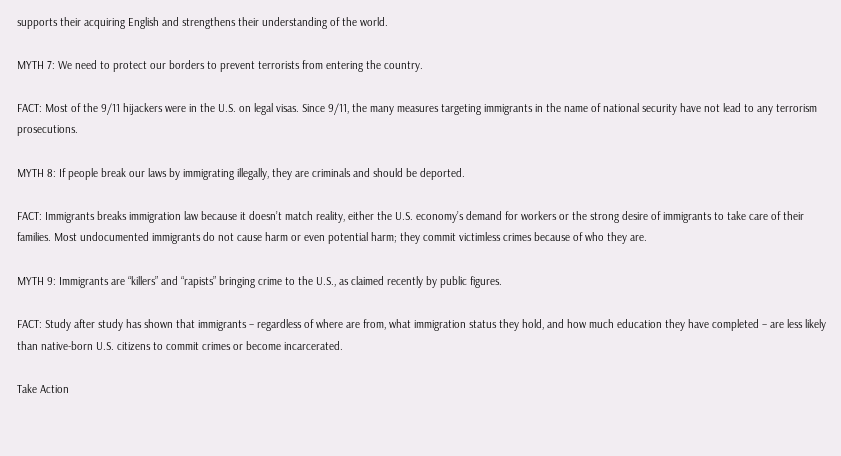supports their acquiring English and strengthens their understanding of the world.

MYTH 7: We need to protect our borders to prevent terrorists from entering the country.

FACT: Most of the 9/11 hijackers were in the U.S. on legal visas. Since 9/11, the many measures targeting immigrants in the name of national security have not lead to any terrorism prosecutions.

MYTH 8: If people break our laws by immigrating illegally, they are criminals and should be deported.

FACT: Immigrants breaks immigration law because it doesn’t match reality, either the U.S. economy’s demand for workers or the strong desire of immigrants to take care of their families. Most undocumented immigrants do not cause harm or even potential harm; they commit victimless crimes because of who they are.

MYTH 9: Immigrants are “killers” and “rapists” bringing crime to the U.S., as claimed recently by public figures.

FACT: Study after study has shown that immigrants – regardless of where are from, what immigration status they hold, and how much education they have completed – are less likely than native-born U.S. citizens to commit crimes or become incarcerated.

Take Action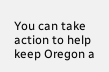You can take action to help keep Oregon a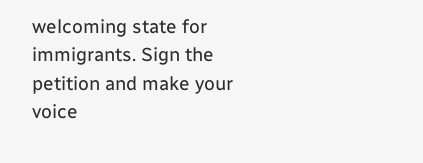welcoming state for immigrants. Sign the petition and make your voice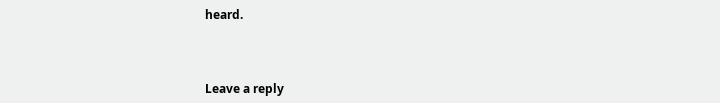heard.



Leave a reply